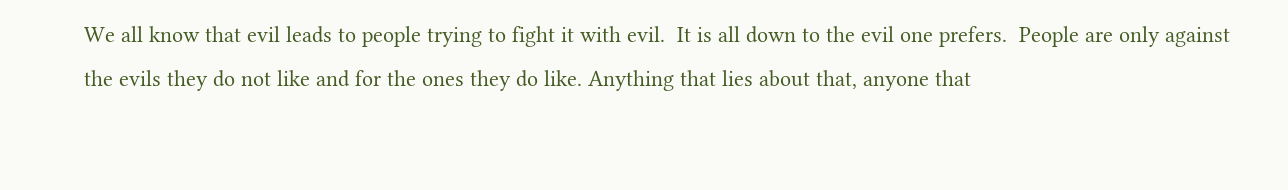We all know that evil leads to people trying to fight it with evil.  It is all down to the evil one prefers.  People are only against the evils they do not like and for the ones they do like. Anything that lies about that, anyone that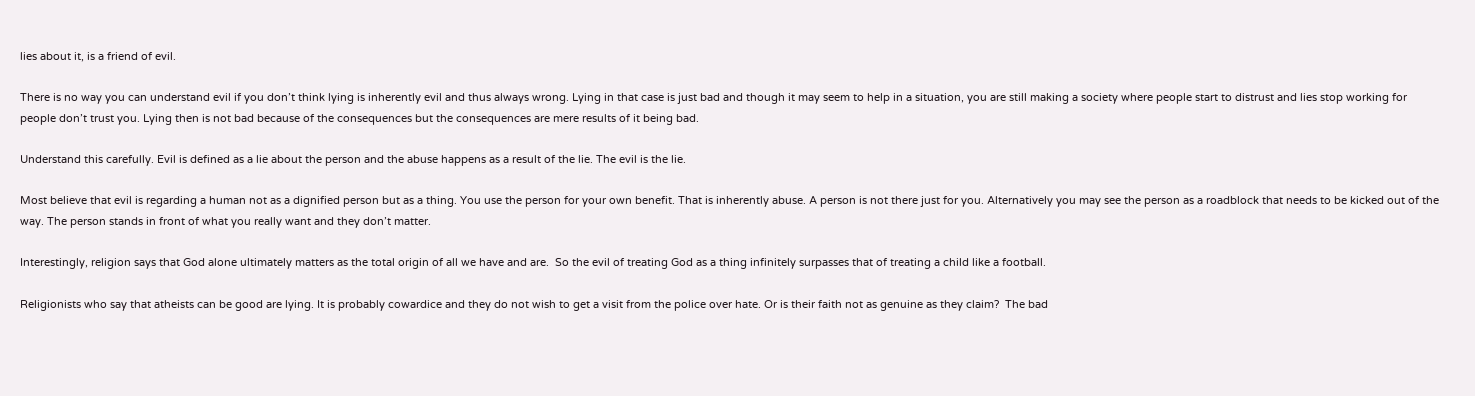lies about it, is a friend of evil.

There is no way you can understand evil if you don’t think lying is inherently evil and thus always wrong. Lying in that case is just bad and though it may seem to help in a situation, you are still making a society where people start to distrust and lies stop working for people don’t trust you. Lying then is not bad because of the consequences but the consequences are mere results of it being bad.

Understand this carefully. Evil is defined as a lie about the person and the abuse happens as a result of the lie. The evil is the lie.

Most believe that evil is regarding a human not as a dignified person but as a thing. You use the person for your own benefit. That is inherently abuse. A person is not there just for you. Alternatively you may see the person as a roadblock that needs to be kicked out of the way. The person stands in front of what you really want and they don’t matter.

Interestingly, religion says that God alone ultimately matters as the total origin of all we have and are.  So the evil of treating God as a thing infinitely surpasses that of treating a child like a football.

Religionists who say that atheists can be good are lying. It is probably cowardice and they do not wish to get a visit from the police over hate. Or is their faith not as genuine as they claim?  The bad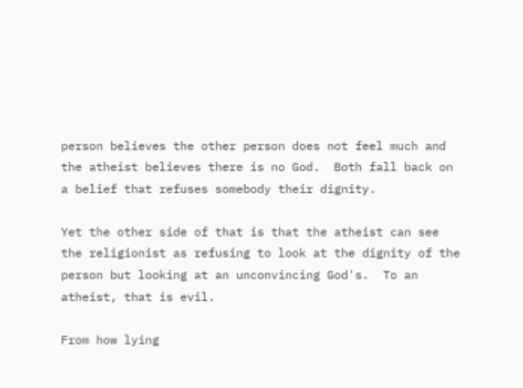person believes the other person does not feel much and the atheist believes there is no God.  Both fall back on a belief that refuses somebody their dignity.

Yet the other side of that is that the atheist can see the religionist as refusing to look at the dignity of the person but looking at an unconvincing God's.  To an atheist, that is evil.

From how lying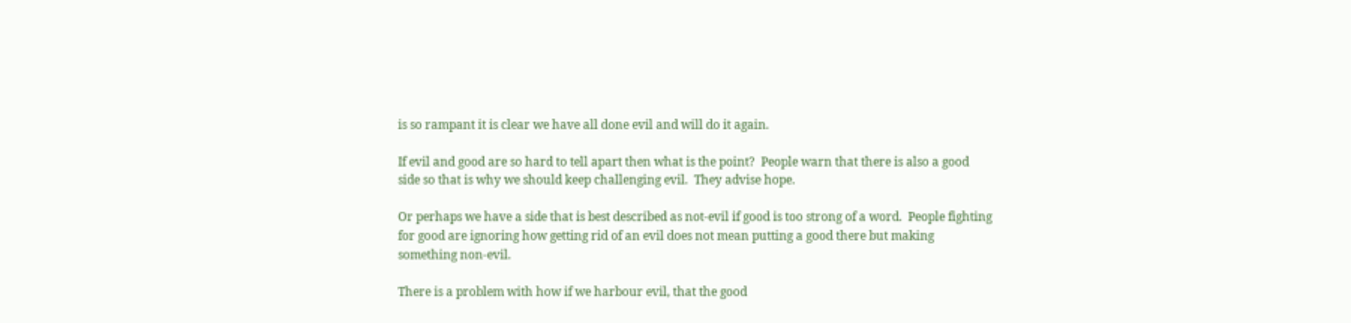is so rampant it is clear we have all done evil and will do it again.

If evil and good are so hard to tell apart then what is the point?  People warn that there is also a good side so that is why we should keep challenging evil.  They advise hope.

Or perhaps we have a side that is best described as not-evil if good is too strong of a word.  People fighting for good are ignoring how getting rid of an evil does not mean putting a good there but making something non-evil.

There is a problem with how if we harbour evil, that the good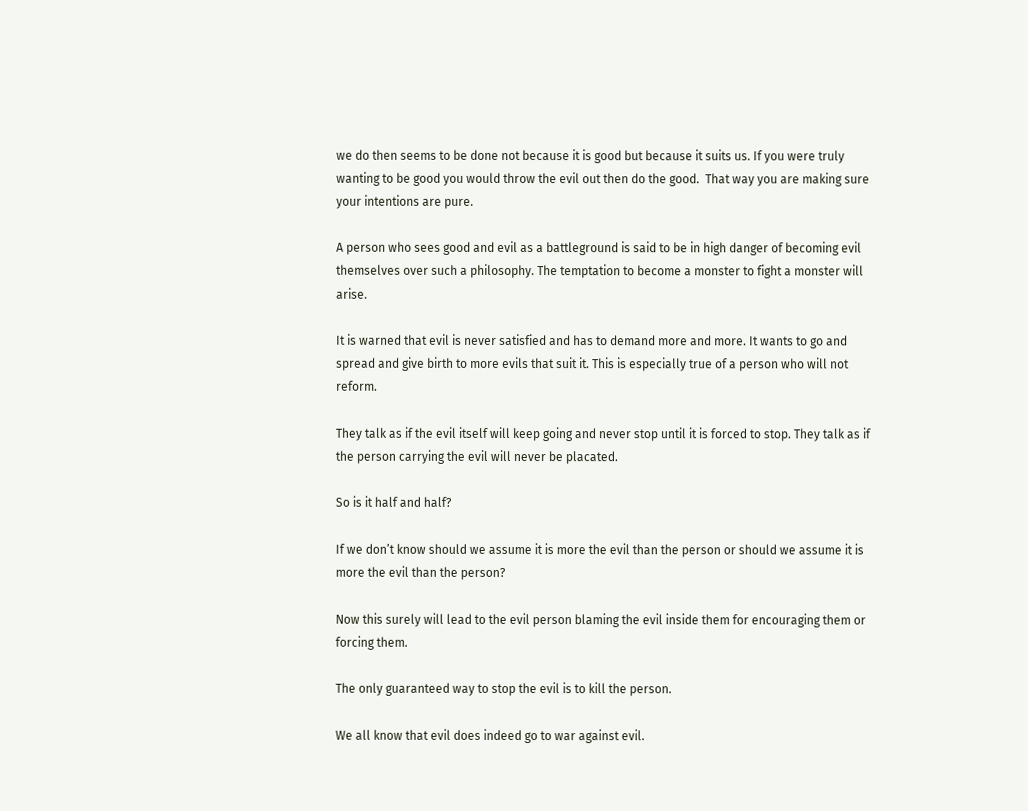we do then seems to be done not because it is good but because it suits us. If you were truly wanting to be good you would throw the evil out then do the good.  That way you are making sure your intentions are pure.

A person who sees good and evil as a battleground is said to be in high danger of becoming evil themselves over such a philosophy. The temptation to become a monster to fight a monster will arise.

It is warned that evil is never satisfied and has to demand more and more. It wants to go and spread and give birth to more evils that suit it. This is especially true of a person who will not reform.

They talk as if the evil itself will keep going and never stop until it is forced to stop. They talk as if the person carrying the evil will never be placated.

So is it half and half?

If we don’t know should we assume it is more the evil than the person or should we assume it is more the evil than the person?

Now this surely will lead to the evil person blaming the evil inside them for encouraging them or forcing them.

The only guaranteed way to stop the evil is to kill the person.

We all know that evil does indeed go to war against evil.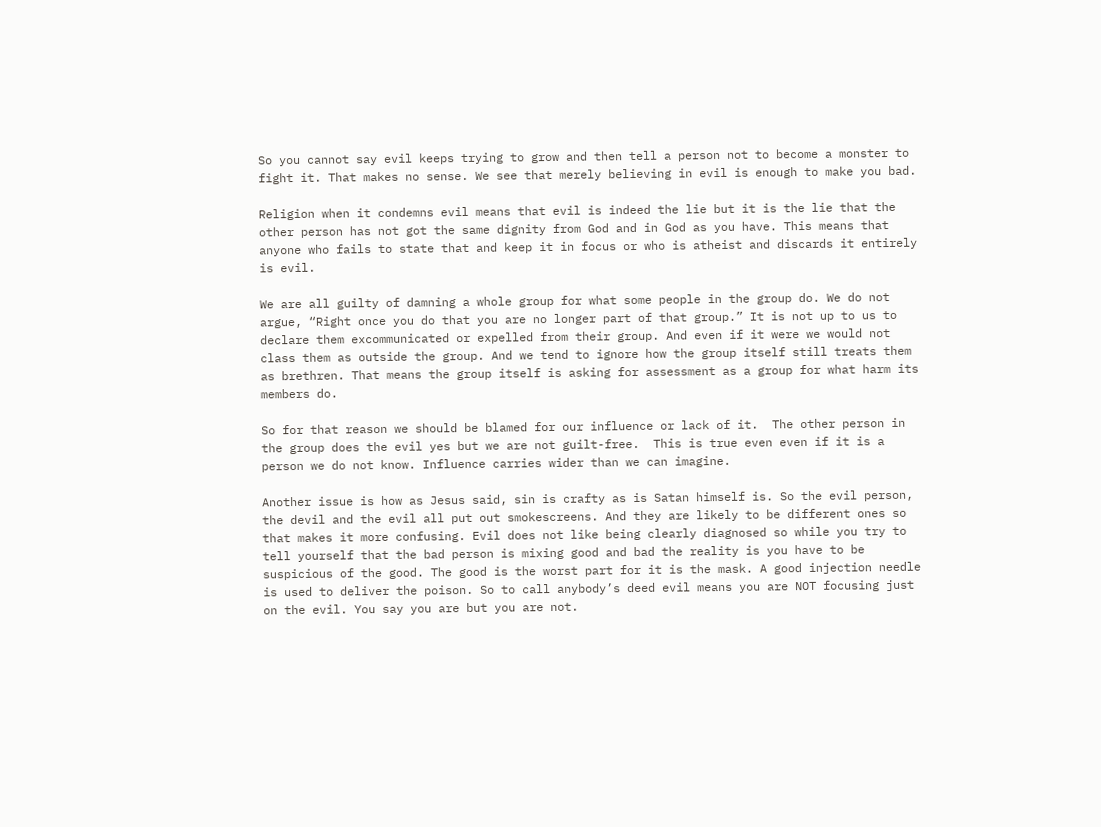So you cannot say evil keeps trying to grow and then tell a person not to become a monster to fight it. That makes no sense. We see that merely believing in evil is enough to make you bad.

Religion when it condemns evil means that evil is indeed the lie but it is the lie that the other person has not got the same dignity from God and in God as you have. This means that anyone who fails to state that and keep it in focus or who is atheist and discards it entirely is evil.

We are all guilty of damning a whole group for what some people in the group do. We do not argue, “Right once you do that you are no longer part of that group.” It is not up to us to declare them excommunicated or expelled from their group. And even if it were we would not class them as outside the group. And we tend to ignore how the group itself still treats them as brethren. That means the group itself is asking for assessment as a group for what harm its members do.

So for that reason we should be blamed for our influence or lack of it.  The other person in the group does the evil yes but we are not guilt-free.  This is true even even if it is a person we do not know. Influence carries wider than we can imagine.

Another issue is how as Jesus said, sin is crafty as is Satan himself is. So the evil person, the devil and the evil all put out smokescreens. And they are likely to be different ones so that makes it more confusing. Evil does not like being clearly diagnosed so while you try to tell yourself that the bad person is mixing good and bad the reality is you have to be suspicious of the good. The good is the worst part for it is the mask. A good injection needle is used to deliver the poison. So to call anybody’s deed evil means you are NOT focusing just on the evil. You say you are but you are not.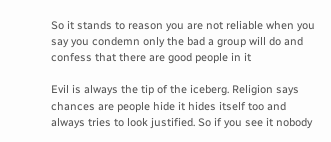So it stands to reason you are not reliable when you say you condemn only the bad a group will do and confess that there are good people in it

Evil is always the tip of the iceberg. Religion says chances are people hide it hides itself too and always tries to look justified. So if you see it nobody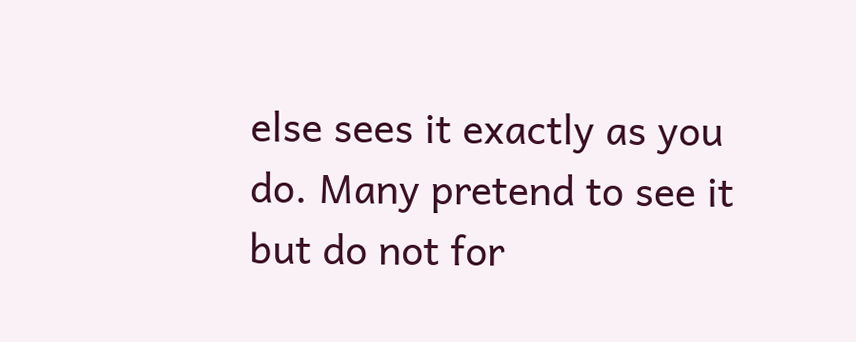else sees it exactly as you do. Many pretend to see it but do not for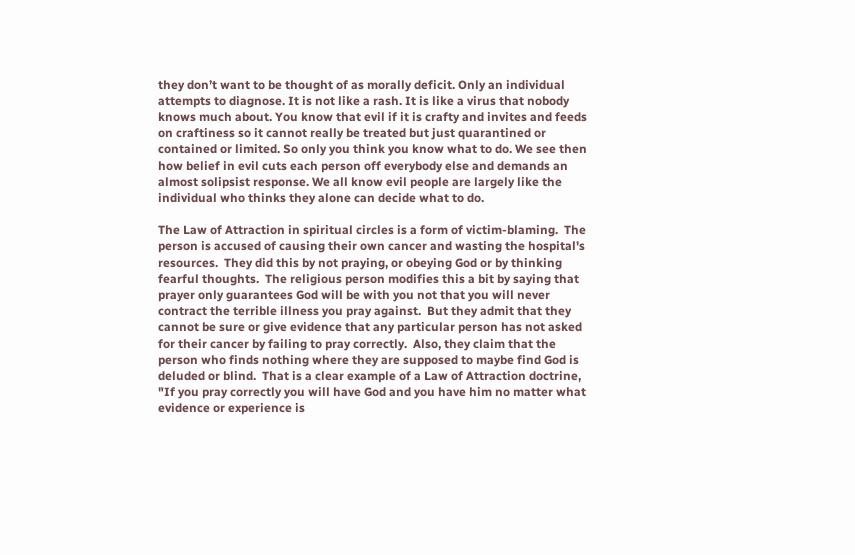they don’t want to be thought of as morally deficit. Only an individual attempts to diagnose. It is not like a rash. It is like a virus that nobody knows much about. You know that evil if it is crafty and invites and feeds on craftiness so it cannot really be treated but just quarantined or contained or limited. So only you think you know what to do. We see then how belief in evil cuts each person off everybody else and demands an almost solipsist response. We all know evil people are largely like the individual who thinks they alone can decide what to do.

The Law of Attraction in spiritual circles is a form of victim-blaming.  The person is accused of causing their own cancer and wasting the hospital's resources.  They did this by not praying, or obeying God or by thinking fearful thoughts.  The religious person modifies this a bit by saying that prayer only guarantees God will be with you not that you will never contract the terrible illness you pray against.  But they admit that they cannot be sure or give evidence that any particular person has not asked for their cancer by failing to pray correctly.  Also, they claim that the person who finds nothing where they are supposed to maybe find God is deluded or blind.  That is a clear example of a Law of Attraction doctrine, "If you pray correctly you will have God and you have him no matter what evidence or experience is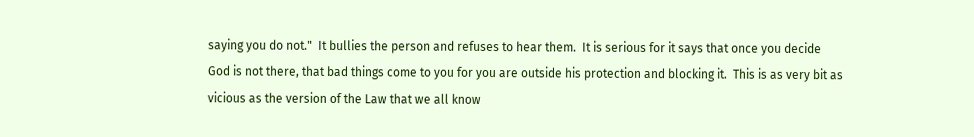saying you do not."  It bullies the person and refuses to hear them.  It is serious for it says that once you decide God is not there, that bad things come to you for you are outside his protection and blocking it.  This is as very bit as vicious as the version of the Law that we all know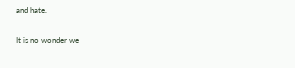and hate.

It is no wonder we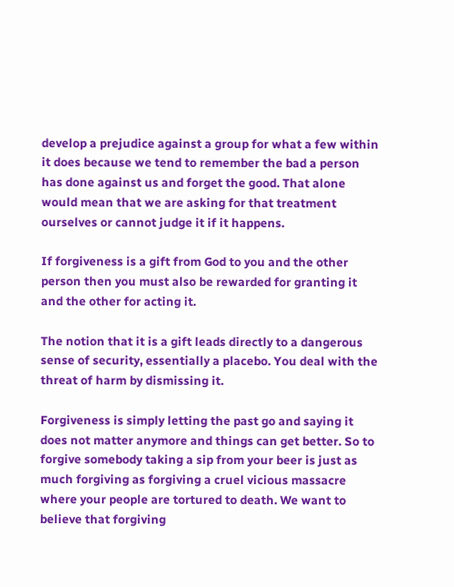develop a prejudice against a group for what a few within it does because we tend to remember the bad a person has done against us and forget the good. That alone would mean that we are asking for that treatment ourselves or cannot judge it if it happens.

If forgiveness is a gift from God to you and the other person then you must also be rewarded for granting it and the other for acting it.

The notion that it is a gift leads directly to a dangerous sense of security, essentially a placebo. You deal with the threat of harm by dismissing it.

Forgiveness is simply letting the past go and saying it does not matter anymore and things can get better. So to forgive somebody taking a sip from your beer is just as much forgiving as forgiving a cruel vicious massacre where your people are tortured to death. We want to believe that forgiving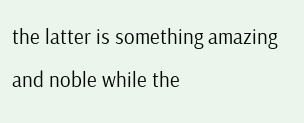the latter is something amazing and noble while the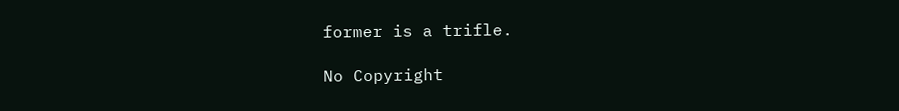former is a trifle.

No Copyright